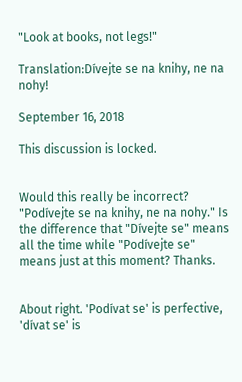"Look at books, not legs!"

Translation:Dívejte se na knihy, ne na nohy!

September 16, 2018

This discussion is locked.


Would this really be incorrect? "Podívejte se na knihy, ne na nohy." Is the difference that "Dívejte se" means all the time while "Podívejte se" means just at this moment? Thanks.


About right. 'Podívat se' is perfective, 'dívat se' is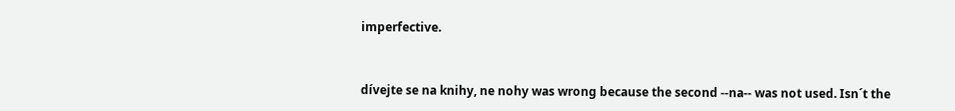imperfective.


dívejte se na knihy, ne nohy was wrong because the second --na-- was not used. Isn´t the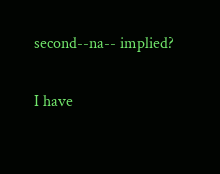second--na-- implied?


I have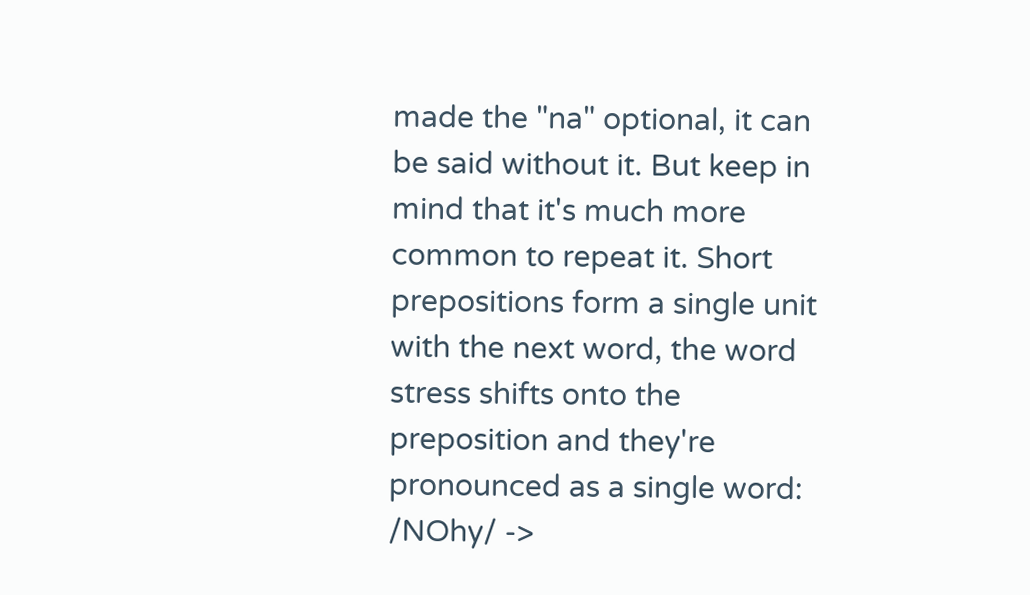made the "na" optional, it can be said without it. But keep in mind that it's much more common to repeat it. Short prepositions form a single unit with the next word, the word stress shifts onto the preposition and they're pronounced as a single word: /NOhy/ ->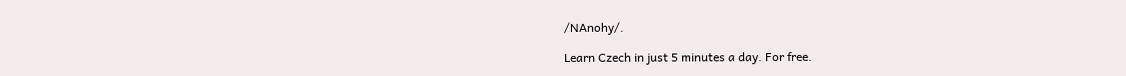/NAnohy/.

Learn Czech in just 5 minutes a day. For free.